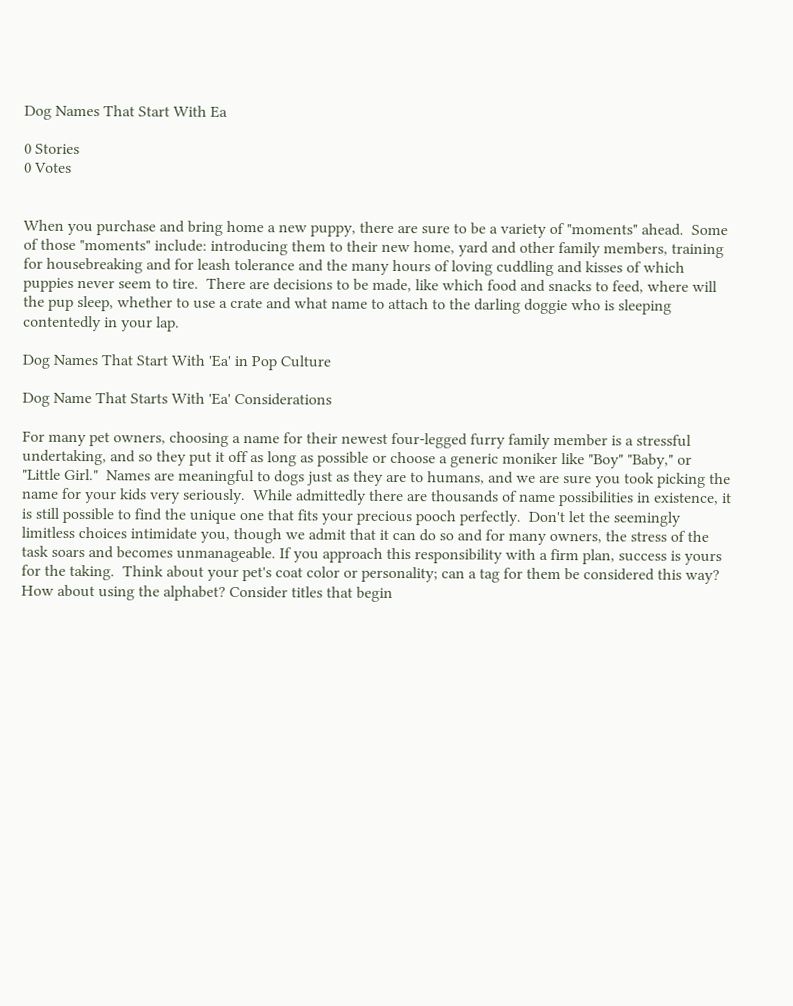Dog Names That Start With Ea

0 Stories
0 Votes


When you purchase and bring home a new puppy, there are sure to be a variety of "moments" ahead.  Some of those "moments" include: introducing them to their new home, yard and other family members, training for housebreaking and for leash tolerance and the many hours of loving cuddling and kisses of which puppies never seem to tire.  There are decisions to be made, like which food and snacks to feed, where will the pup sleep, whether to use a crate and what name to attach to the darling doggie who is sleeping contentedly in your lap.

Dog Names That Start With 'Ea' in Pop Culture

Dog Name That Starts With 'Ea' Considerations

For many pet owners, choosing a name for their newest four-legged furry family member is a stressful undertaking, and so they put it off as long as possible or choose a generic moniker like "Boy" "Baby," or "Little Girl."  Names are meaningful to dogs just as they are to humans, and we are sure you took picking the name for your kids very seriously.  While admittedly there are thousands of name possibilities in existence, it is still possible to find the unique one that fits your precious pooch perfectly.  Don't let the seemingly limitless choices intimidate you, though we admit that it can do so and for many owners, the stress of the task soars and becomes unmanageable. If you approach this responsibility with a firm plan, success is yours for the taking.  Think about your pet's coat color or personality; can a tag for them be considered this way? How about using the alphabet? Consider titles that begin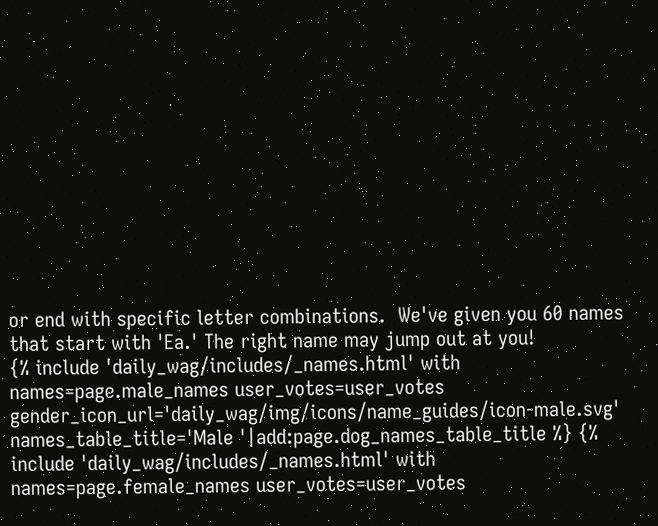or end with specific letter combinations.  We've given you 60 names that start with 'Ea.' The right name may jump out at you!
{% include 'daily_wag/includes/_names.html' with names=page.male_names user_votes=user_votes gender_icon_url='daily_wag/img/icons/name_guides/icon-male.svg' names_table_title='Male '|add:page.dog_names_table_title %} {% include 'daily_wag/includes/_names.html' with names=page.female_names user_votes=user_votes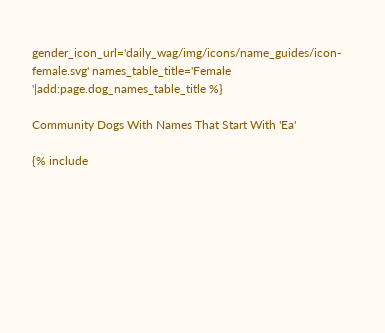gender_icon_url='daily_wag/img/icons/name_guides/icon-female.svg' names_table_title='Female '|add:page.dog_names_table_title %}

Community Dogs With Names That Start With 'Ea'

{% include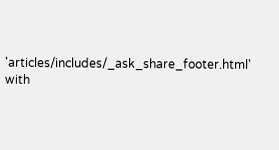'articles/includes/_ask_share_footer.html' with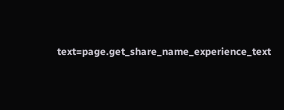text=page.get_share_name_experience_text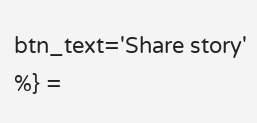btn_text='Share story' %} =